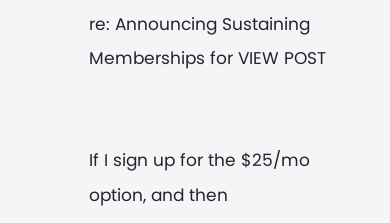re: Announcing Sustaining Memberships for VIEW POST


If I sign up for the $25/mo option, and then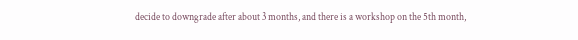decide to downgrade after about 3 months, and there is a workshop on the 5th month,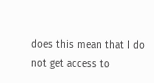does this mean that I do not get access to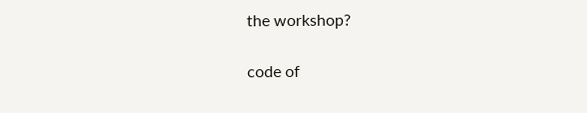the workshop?

code of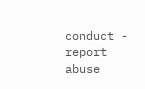conduct - report abuse